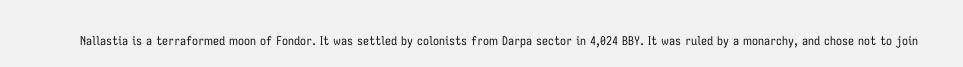Nallastia is a terraformed moon of Fondor. It was settled by colonists from Darpa sector in 4,024 BBY. It was ruled by a monarchy, and chose not to join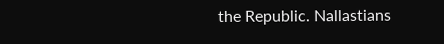the Republic. Nallastians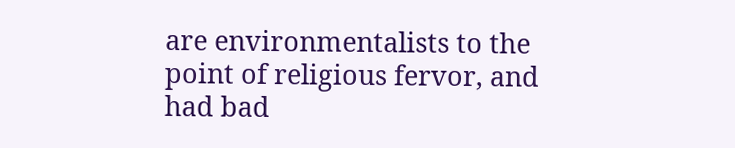are environmentalists to the point of religious fervor, and had bad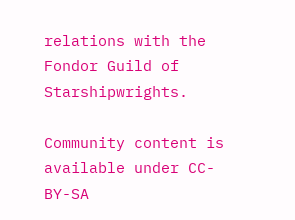relations with the Fondor Guild of Starshipwrights.

Community content is available under CC-BY-SA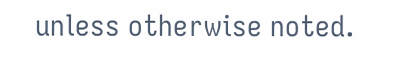unless otherwise noted.